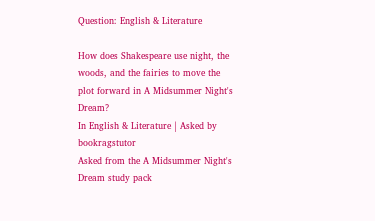Question: English & Literature

How does Shakespeare use night, the woods, and the fairies to move the plot forward in A Midsummer Night's Dream?
In English & Literature | Asked by bookragstutor
Asked from the A Midsummer Night's Dream study pack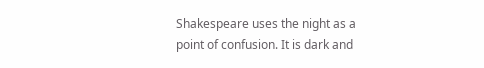Shakespeare uses the night as a point of confusion. It is dark and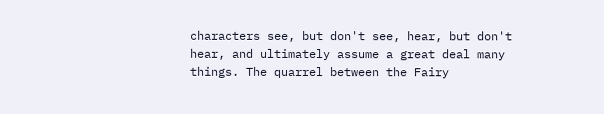characters see, but don't see, hear, but don't hear, and ultimately assume a great deal many things. The quarrel between the Fairy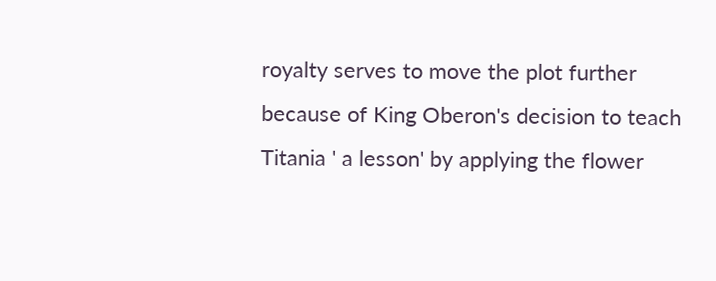royalty serves to move the plot further because of King Oberon's decision to teach Titania ' a lesson' by applying the flower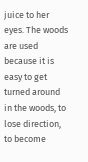juice to her eyes. The woods are used because it is easy to get turned around in the woods, to lose direction, to become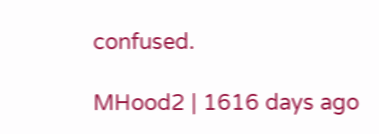confused.

MHood2 | 1616 days ago